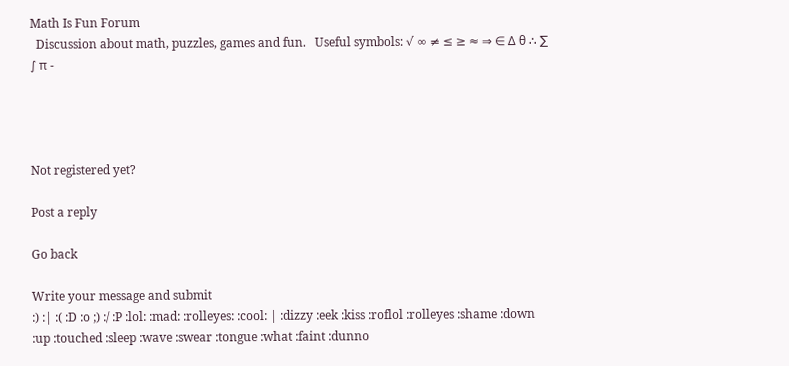Math Is Fun Forum
  Discussion about math, puzzles, games and fun.   Useful symbols: √ ∞ ≠ ≤ ≥ ≈ ⇒ ∈ Δ θ ∴ ∑ ∫ π -




Not registered yet?

Post a reply

Go back

Write your message and submit
:) :| :( :D :o ;) :/ :P :lol: :mad: :rolleyes: :cool: | :dizzy :eek :kiss :roflol :rolleyes :shame :down :up :touched :sleep :wave :swear :tongue :what :faint :dunno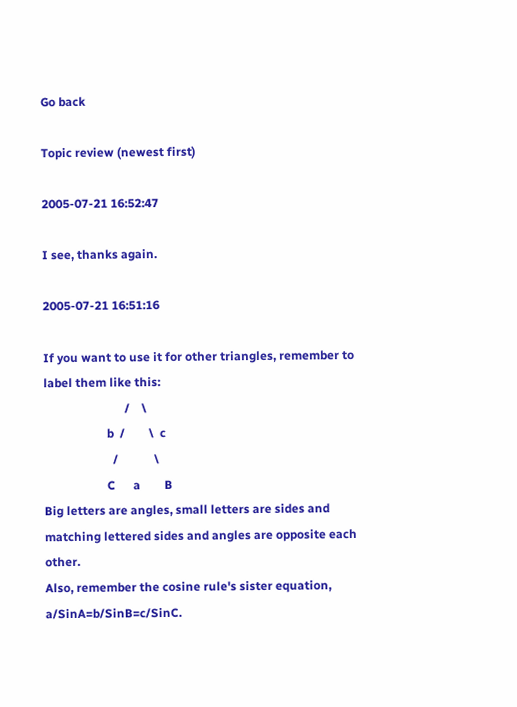Go back

Topic review (newest first)

2005-07-21 16:52:47

I see, thanks again.

2005-07-21 16:51:16

If you want to use it for other triangles, remember to label them like this:
                           /    \
                     b  /        \  c
                       /            \
                     C      a        B
Big letters are angles, small letters are sides and matching lettered sides and angles are opposite each other.
Also, remember the cosine rule's sister equation, a/SinA=b/SinB=c/SinC.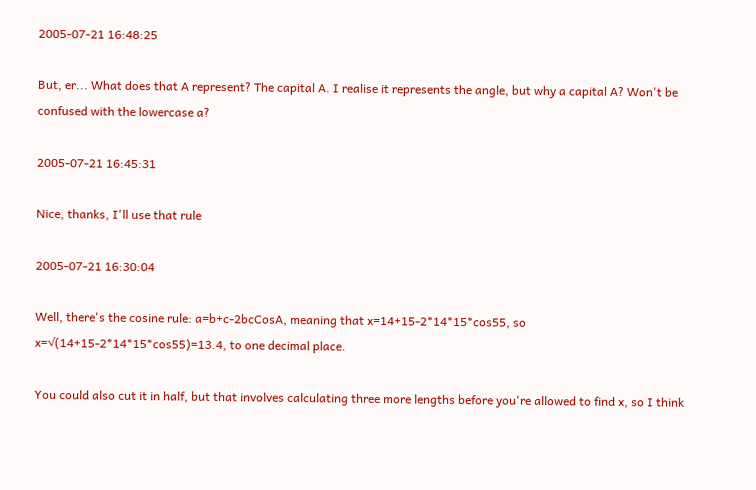2005-07-21 16:48:25

But, er... What does that A represent? The capital A. I realise it represents the angle, but why a capital A? Won't be confused with the lowercase a?

2005-07-21 16:45:31

Nice, thanks, I'll use that rule

2005-07-21 16:30:04

Well, there's the cosine rule: a=b+c-2bcCosA, meaning that x=14+15-2*14*15*cos55, so x=√(14+15-2*14*15*cos55)=13.4, to one decimal place.

You could also cut it in half, but that involves calculating three more lengths before you're allowed to find x, so I think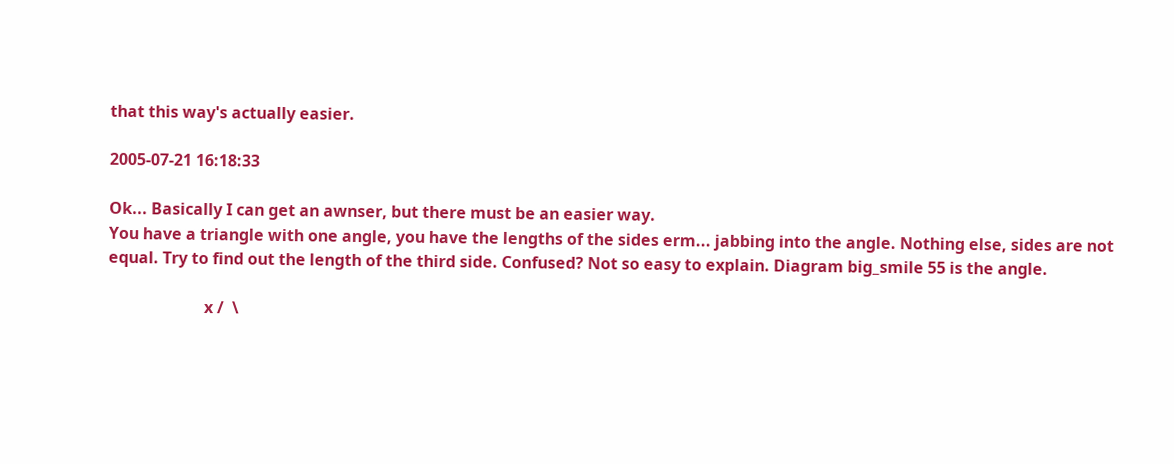that this way's actually easier.

2005-07-21 16:18:33

Ok... Basically I can get an awnser, but there must be an easier way.
You have a triangle with one angle, you have the lengths of the sides erm... jabbing into the angle. Nothing else, sides are not equal. Try to find out the length of the third side. Confused? Not so easy to explain. Diagram big_smile 55 is the angle.

                        x /  \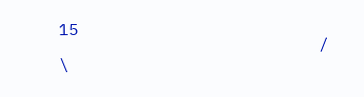15
                          /    \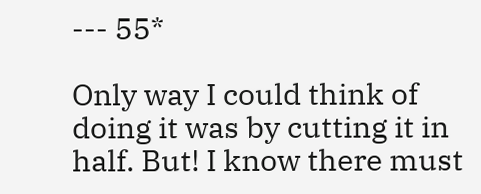--- 55*

Only way I could think of doing it was by cutting it in half. But! I know there must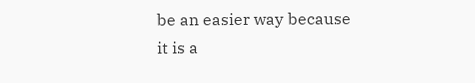be an easier way because it is a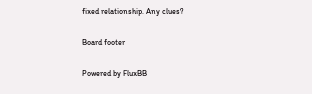fixed relationship. Any clues?

Board footer

Powered by FluxBB